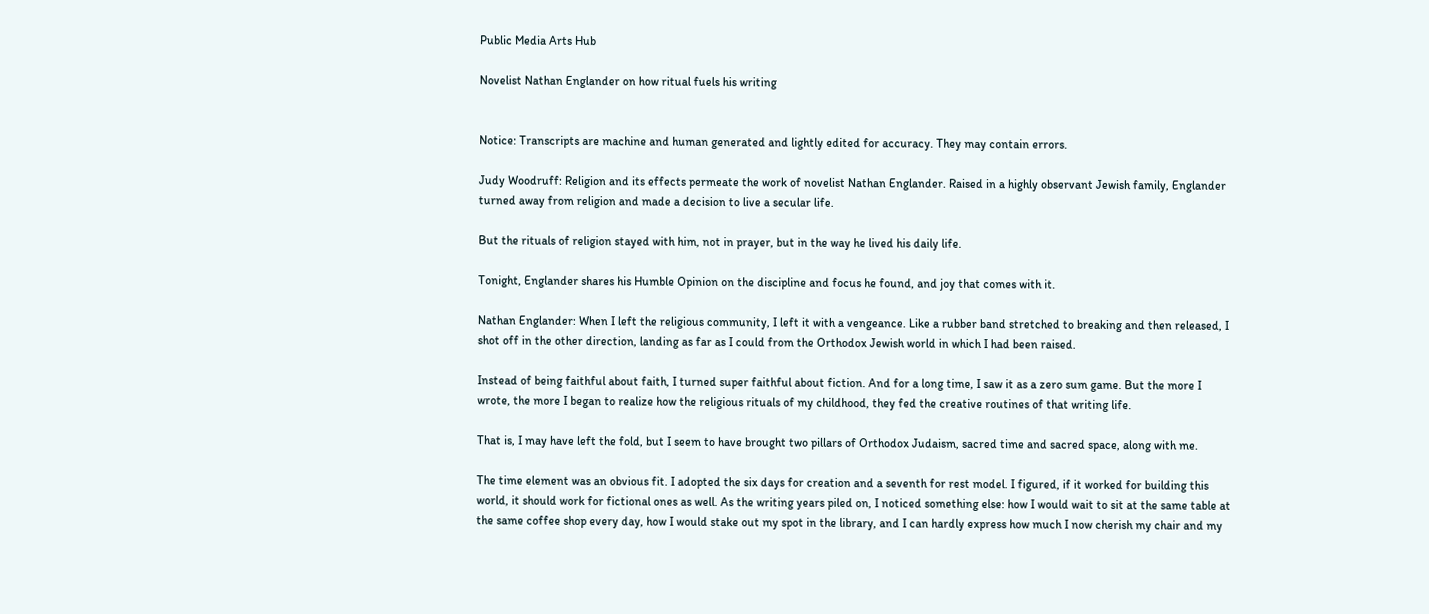Public Media Arts Hub

Novelist Nathan Englander on how ritual fuels his writing


Notice: Transcripts are machine and human generated and lightly edited for accuracy. They may contain errors.

Judy Woodruff: Religion and its effects permeate the work of novelist Nathan Englander. Raised in a highly observant Jewish family, Englander turned away from religion and made a decision to live a secular life.

But the rituals of religion stayed with him, not in prayer, but in the way he lived his daily life.

Tonight, Englander shares his Humble Opinion on the discipline and focus he found, and joy that comes with it.

Nathan Englander: When I left the religious community, I left it with a vengeance. Like a rubber band stretched to breaking and then released, I shot off in the other direction, landing as far as I could from the Orthodox Jewish world in which I had been raised.

Instead of being faithful about faith, I turned super faithful about fiction. And for a long time, I saw it as a zero sum game. But the more I wrote, the more I began to realize how the religious rituals of my childhood, they fed the creative routines of that writing life.

That is, I may have left the fold, but I seem to have brought two pillars of Orthodox Judaism, sacred time and sacred space, along with me.

The time element was an obvious fit. I adopted the six days for creation and a seventh for rest model. I figured, if it worked for building this world, it should work for fictional ones as well. As the writing years piled on, I noticed something else: how I would wait to sit at the same table at the same coffee shop every day, how I would stake out my spot in the library, and I can hardly express how much I now cherish my chair and my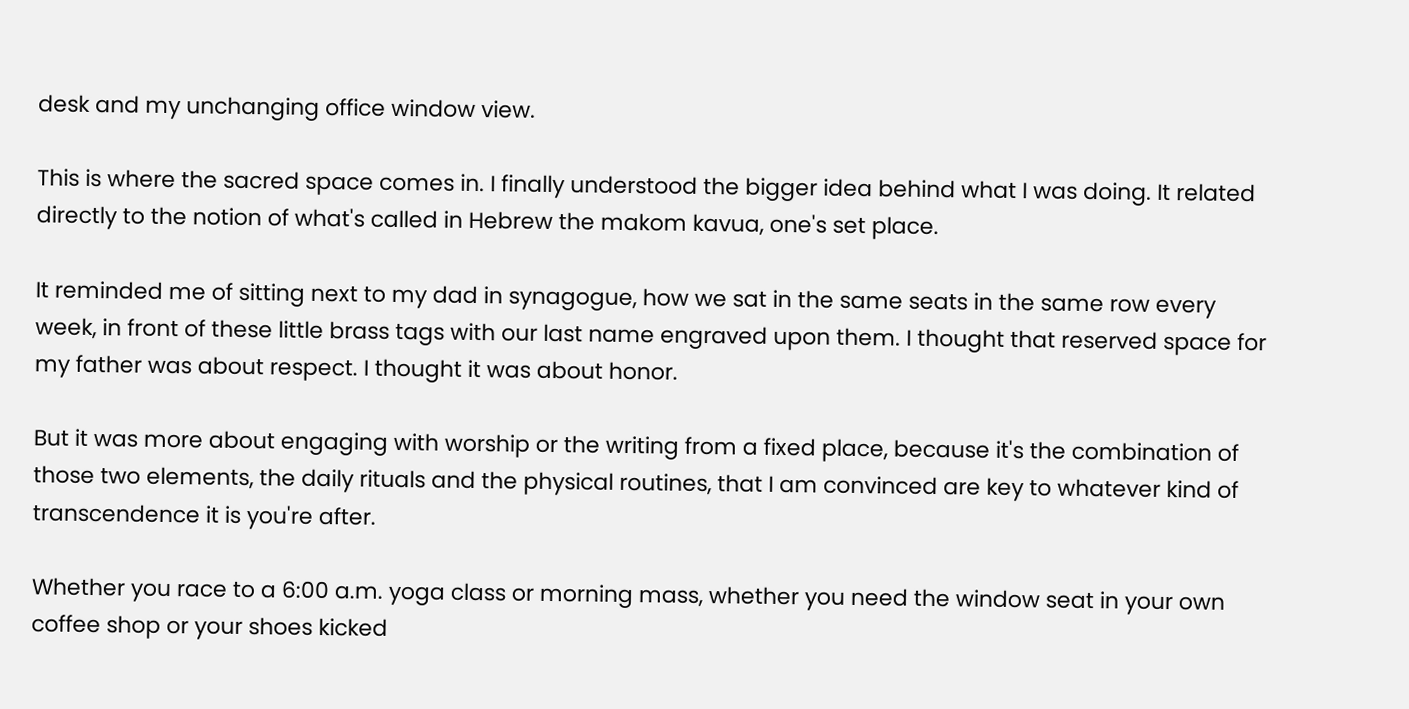desk and my unchanging office window view.

This is where the sacred space comes in. I finally understood the bigger idea behind what I was doing. It related directly to the notion of what's called in Hebrew the makom kavua, one's set place.

It reminded me of sitting next to my dad in synagogue, how we sat in the same seats in the same row every week, in front of these little brass tags with our last name engraved upon them. I thought that reserved space for my father was about respect. I thought it was about honor.

But it was more about engaging with worship or the writing from a fixed place, because it's the combination of those two elements, the daily rituals and the physical routines, that I am convinced are key to whatever kind of transcendence it is you're after.

Whether you race to a 6:00 a.m. yoga class or morning mass, whether you need the window seat in your own coffee shop or your shoes kicked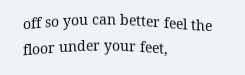off so you can better feel the floor under your feet,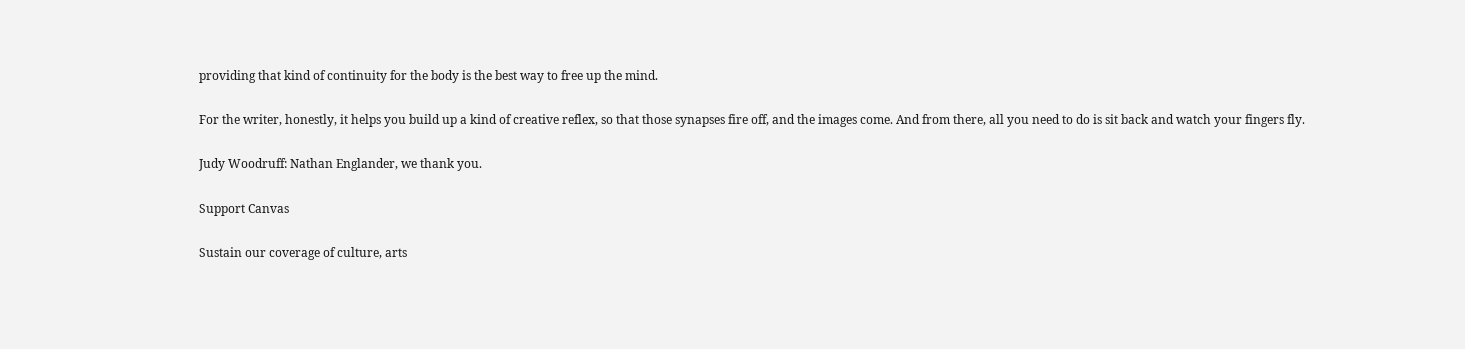providing that kind of continuity for the body is the best way to free up the mind.

For the writer, honestly, it helps you build up a kind of creative reflex, so that those synapses fire off, and the images come. And from there, all you need to do is sit back and watch your fingers fly.

Judy Woodruff: Nathan Englander, we thank you.

Support Canvas

Sustain our coverage of culture, arts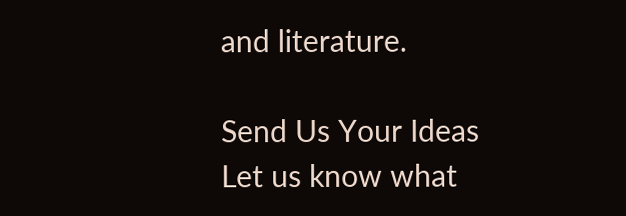and literature.

Send Us Your Ideas
Let us know what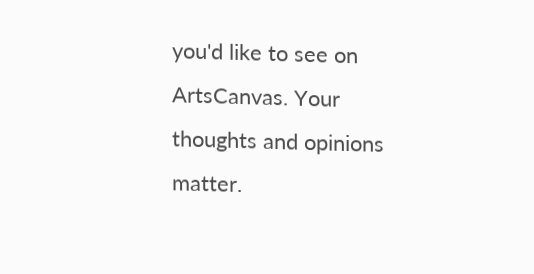you'd like to see on ArtsCanvas. Your thoughts and opinions matter.